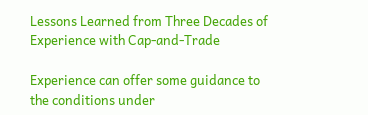Lessons Learned from Three Decades of Experience with Cap-and-Trade

Experience can offer some guidance to the conditions under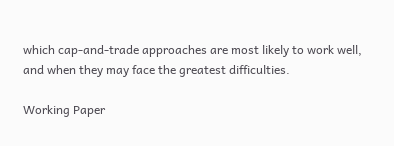which cap-and-trade approaches are most likely to work well, and when they may face the greatest difficulties.

Working Paper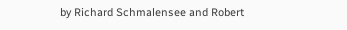by Richard Schmalensee and Robert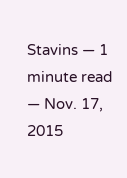Stavins — 1 minute read — Nov. 17, 2015